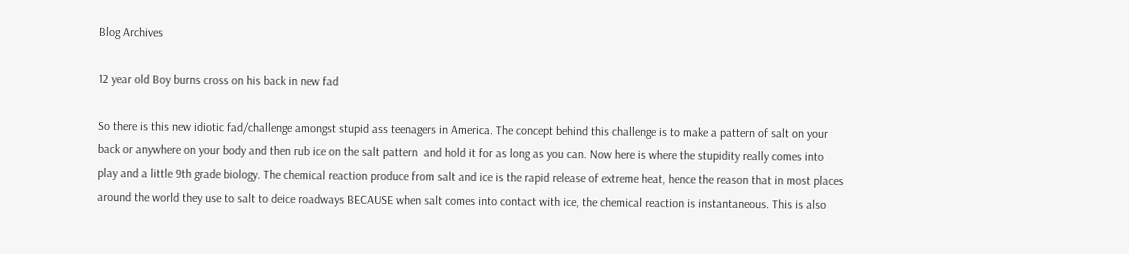Blog Archives

12 year old Boy burns cross on his back in new fad

So there is this new idiotic fad/challenge amongst stupid ass teenagers in America. The concept behind this challenge is to make a pattern of salt on your back or anywhere on your body and then rub ice on the salt pattern  and hold it for as long as you can. Now here is where the stupidity really comes into play and a little 9th grade biology. The chemical reaction produce from salt and ice is the rapid release of extreme heat, hence the reason that in most places around the world they use to salt to deice roadways BECAUSE when salt comes into contact with ice, the chemical reaction is instantaneous. This is also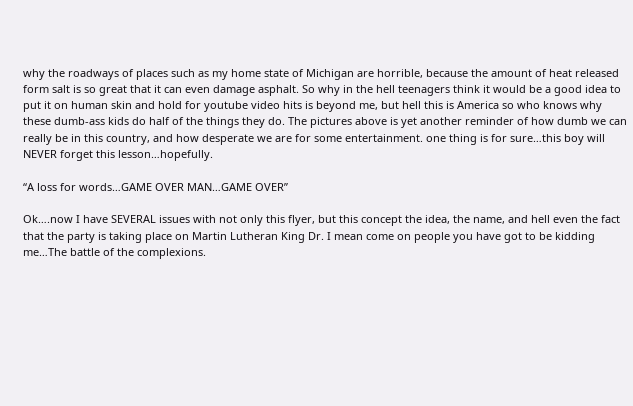why the roadways of places such as my home state of Michigan are horrible, because the amount of heat released form salt is so great that it can even damage asphalt. So why in the hell teenagers think it would be a good idea to put it on human skin and hold for youtube video hits is beyond me, but hell this is America so who knows why these dumb-ass kids do half of the things they do. The pictures above is yet another reminder of how dumb we can really be in this country, and how desperate we are for some entertainment. one thing is for sure…this boy will NEVER forget this lesson…hopefully.

“A loss for words…GAME OVER MAN…GAME OVER”

Ok….now I have SEVERAL issues with not only this flyer, but this concept the idea, the name, and hell even the fact that the party is taking place on Martin Lutheran King Dr. I mean come on people you have got to be kidding me…The battle of the complexions.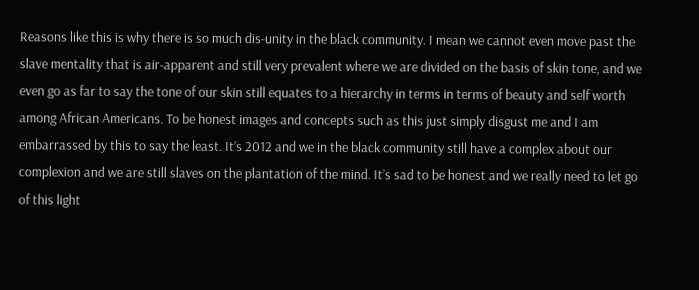Reasons like this is why there is so much dis-unity in the black community. I mean we cannot even move past the slave mentality that is air-apparent and still very prevalent where we are divided on the basis of skin tone, and we even go as far to say the tone of our skin still equates to a hierarchy in terms in terms of beauty and self worth among African Americans. To be honest images and concepts such as this just simply disgust me and I am embarrassed by this to say the least. It’s 2012 and we in the black community still have a complex about our complexion and we are still slaves on the plantation of the mind. It’s sad to be honest and we really need to let go of this light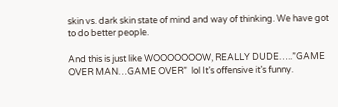skin vs. dark skin state of mind and way of thinking. We have got to do better people.

And this is just like WOOOOOOOW, REALLY DUDE…..”GAME  OVER MAN…GAME OVER”  lol It’s offensive it’s funny.